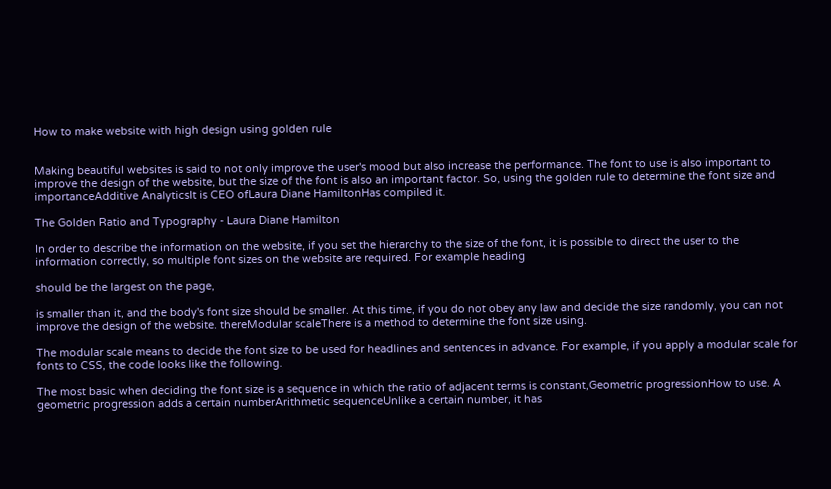How to make website with high design using golden rule


Making beautiful websites is said to not only improve the user's mood but also increase the performance. The font to use is also important to improve the design of the website, but the size of the font is also an important factor. So, using the golden rule to determine the font size and importanceAdditive AnalyticsIt is CEO ofLaura Diane HamiltonHas compiled it.

The Golden Ratio and Typography - Laura Diane Hamilton

In order to describe the information on the website, if you set the hierarchy to the size of the font, it is possible to direct the user to the information correctly, so multiple font sizes on the website are required. For example heading

should be the largest on the page,

is smaller than it, and the body's font size should be smaller. At this time, if you do not obey any law and decide the size randomly, you can not improve the design of the website. thereModular scaleThere is a method to determine the font size using.

The modular scale means to decide the font size to be used for headlines and sentences in advance. For example, if you apply a modular scale for fonts to CSS, the code looks like the following.

The most basic when deciding the font size is a sequence in which the ratio of adjacent terms is constant,Geometric progressionHow to use. A geometric progression adds a certain numberArithmetic sequenceUnlike a certain number, it has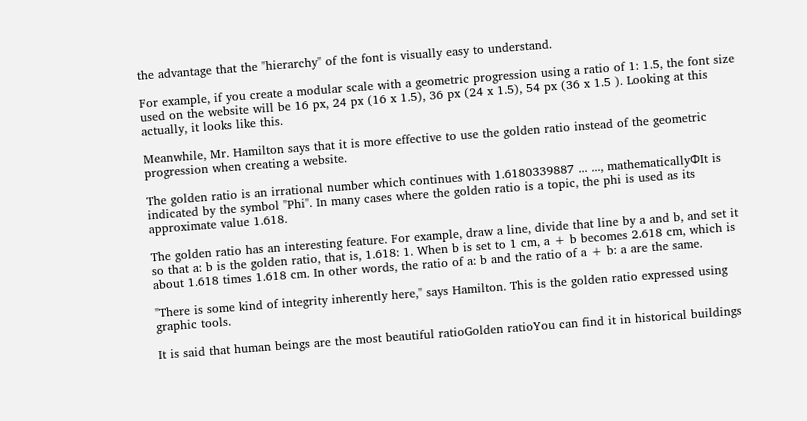the advantage that the "hierarchy" of the font is visually easy to understand.

For example, if you create a modular scale with a geometric progression using a ratio of 1: 1.5, the font size used on the website will be 16 px, 24 px (16 x 1.5), 36 px (24 x 1.5), 54 px (36 x 1.5 ). Looking at this actually, it looks like this.

Meanwhile, Mr. Hamilton says that it is more effective to use the golden ratio instead of the geometric progression when creating a website.

The golden ratio is an irrational number which continues with 1.6180339887 ... ..., mathematicallyΦIt is indicated by the symbol "Phi". In many cases where the golden ratio is a topic, the phi is used as its approximate value 1.618.

The golden ratio has an interesting feature. For example, draw a line, divide that line by a and b, and set it so that a: b is the golden ratio, that is, 1.618: 1. When b is set to 1 cm, a + b becomes 2.618 cm, which is about 1.618 times 1.618 cm. In other words, the ratio of a: b and the ratio of a + b: a are the same.

"There is some kind of integrity inherently here," says Hamilton. This is the golden ratio expressed using graphic tools.

It is said that human beings are the most beautiful ratioGolden ratioYou can find it in historical buildings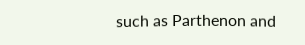such as Parthenon and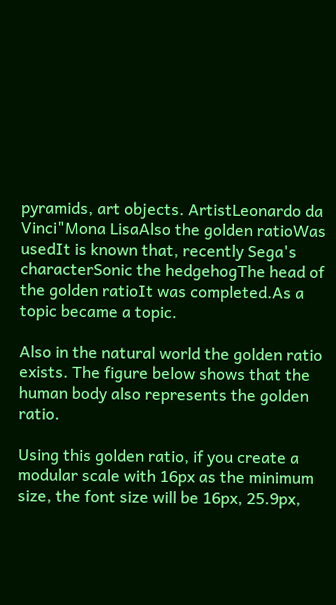pyramids, art objects. ArtistLeonardo da Vinci"Mona LisaAlso the golden ratioWas usedIt is known that, recently Sega's characterSonic the hedgehogThe head of the golden ratioIt was completed.As a topic became a topic.

Also in the natural world the golden ratio exists. The figure below shows that the human body also represents the golden ratio.

Using this golden ratio, if you create a modular scale with 16px as the minimum size, the font size will be 16px, 25.9px,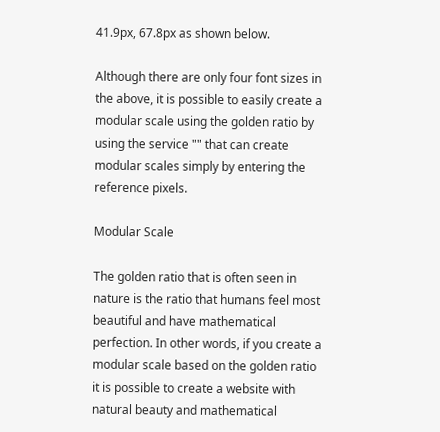41.9px, 67.8px as shown below.

Although there are only four font sizes in the above, it is possible to easily create a modular scale using the golden ratio by using the service "" that can create modular scales simply by entering the reference pixels.

Modular Scale

The golden ratio that is often seen in nature is the ratio that humans feel most beautiful and have mathematical perfection. In other words, if you create a modular scale based on the golden ratio it is possible to create a website with natural beauty and mathematical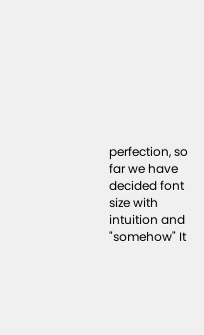perfection, so far we have decided font size with intuition and "somehow" It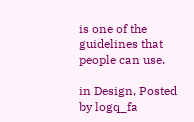is one of the guidelines that people can use.

in Design, Posted by logq_fa